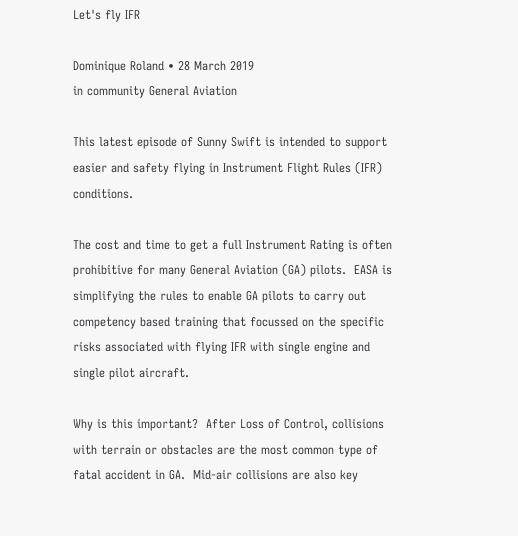Let's fly IFR

Dominique Roland • 28 March 2019
in community General Aviation

This latest episode of Sunny Swift is intended to support easier and safety flying in Instrument Flight Rules (IFR) conditions.

The cost and time to get a full Instrument Rating is often prohibitive for many General Aviation (GA) pilots.  EASA is simplifying the rules to enable GA pilots to carry out competency based training that focussed on the specific risks associated with flying IFR with single engine and single pilot aircraft.

Why is this important?  After Loss of Control, collisions with terrain or obstacles are the most common type of fatal accident in GA.  Mid-air collisions are also key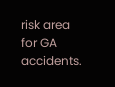risk area for GA accidents.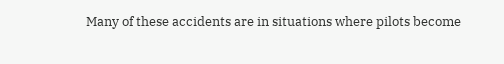Many of these accidents are in situations where pilots become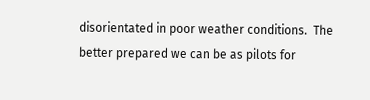disorientated in poor weather conditions.  The better prepared we can be as pilots for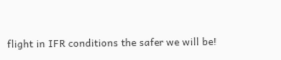flight in IFR conditions the safer we will be!